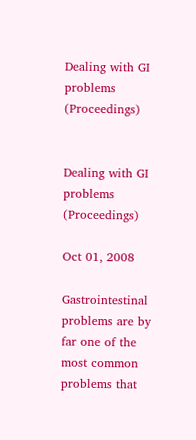Dealing with GI problems (Proceedings)


Dealing with GI problems (Proceedings)

Oct 01, 2008

Gastrointestinal problems are by far one of the most common problems that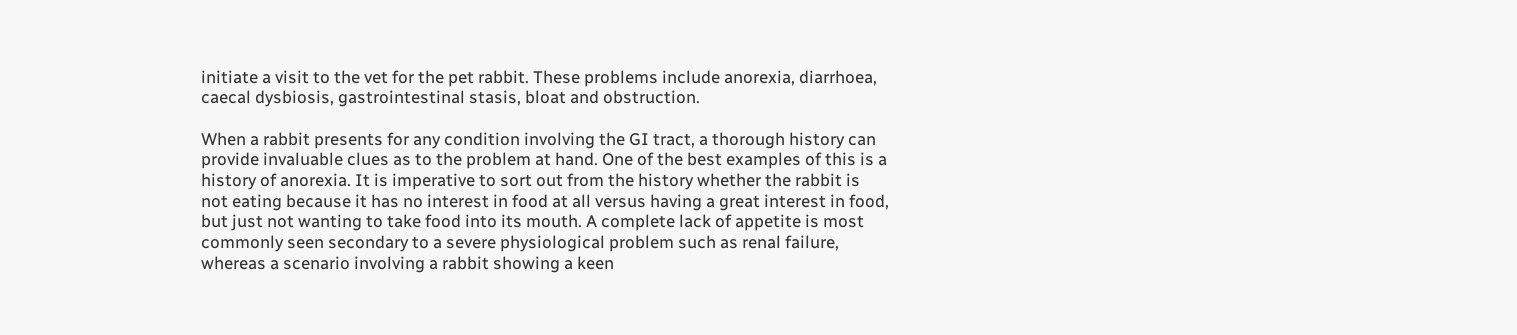initiate a visit to the vet for the pet rabbit. These problems include anorexia, diarrhoea, caecal dysbiosis, gastrointestinal stasis, bloat and obstruction.

When a rabbit presents for any condition involving the GI tract, a thorough history can provide invaluable clues as to the problem at hand. One of the best examples of this is a history of anorexia. It is imperative to sort out from the history whether the rabbit is not eating because it has no interest in food at all versus having a great interest in food, but just not wanting to take food into its mouth. A complete lack of appetite is most commonly seen secondary to a severe physiological problem such as renal failure, whereas a scenario involving a rabbit showing a keen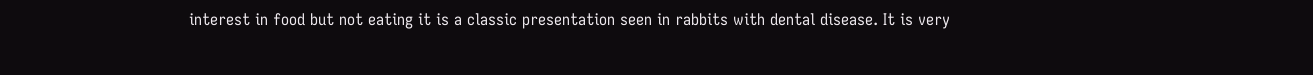interest in food but not eating it is a classic presentation seen in rabbits with dental disease. It is very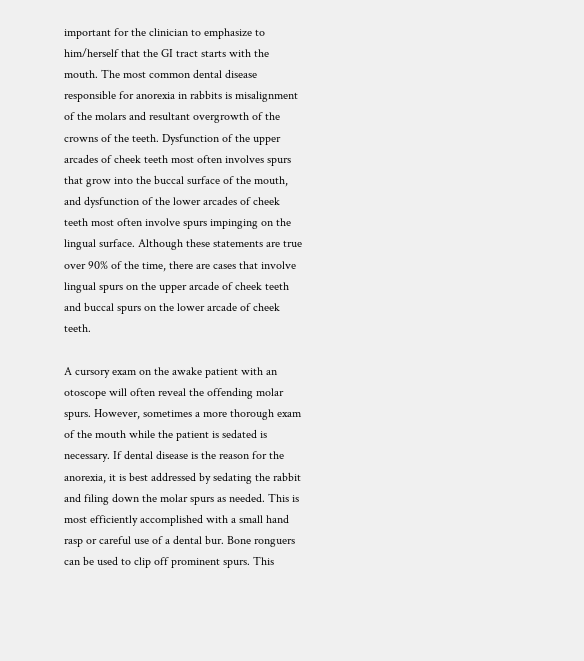important for the clinician to emphasize to him/herself that the GI tract starts with the mouth. The most common dental disease responsible for anorexia in rabbits is misalignment of the molars and resultant overgrowth of the crowns of the teeth. Dysfunction of the upper arcades of cheek teeth most often involves spurs that grow into the buccal surface of the mouth, and dysfunction of the lower arcades of cheek teeth most often involve spurs impinging on the lingual surface. Although these statements are true over 90% of the time, there are cases that involve lingual spurs on the upper arcade of cheek teeth and buccal spurs on the lower arcade of cheek teeth.

A cursory exam on the awake patient with an otoscope will often reveal the offending molar spurs. However, sometimes a more thorough exam of the mouth while the patient is sedated is necessary. If dental disease is the reason for the anorexia, it is best addressed by sedating the rabbit and filing down the molar spurs as needed. This is most efficiently accomplished with a small hand rasp or careful use of a dental bur. Bone ronguers can be used to clip off prominent spurs. This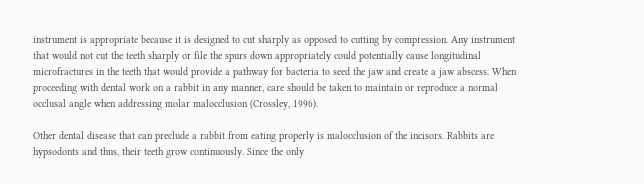instrument is appropriate because it is designed to cut sharply as opposed to cutting by compression. Any instrument that would not cut the teeth sharply or file the spurs down appropriately could potentially cause longitudinal microfractures in the teeth that would provide a pathway for bacteria to seed the jaw and create a jaw abscess. When proceeding with dental work on a rabbit in any manner, care should be taken to maintain or reproduce a normal occlusal angle when addressing molar malocclusion (Crossley, 1996).

Other dental disease that can preclude a rabbit from eating properly is malocclusion of the incisors. Rabbits are hypsodonts and thus, their teeth grow continuously. Since the only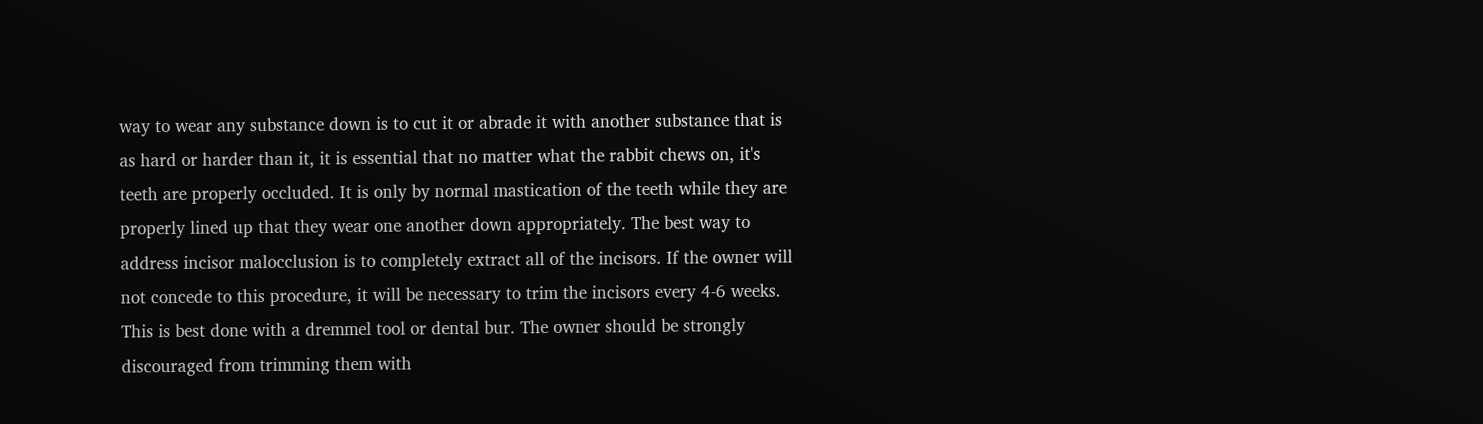way to wear any substance down is to cut it or abrade it with another substance that is as hard or harder than it, it is essential that no matter what the rabbit chews on, it's teeth are properly occluded. It is only by normal mastication of the teeth while they are properly lined up that they wear one another down appropriately. The best way to address incisor malocclusion is to completely extract all of the incisors. If the owner will not concede to this procedure, it will be necessary to trim the incisors every 4-6 weeks. This is best done with a dremmel tool or dental bur. The owner should be strongly discouraged from trimming them with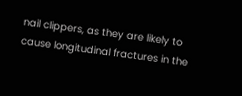nail clippers, as they are likely to cause longitudinal fractures in the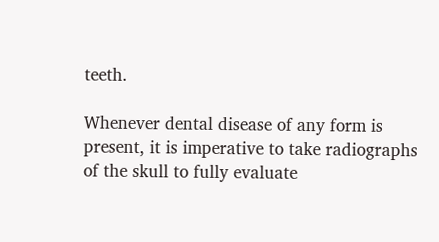teeth.

Whenever dental disease of any form is present, it is imperative to take radiographs of the skull to fully evaluate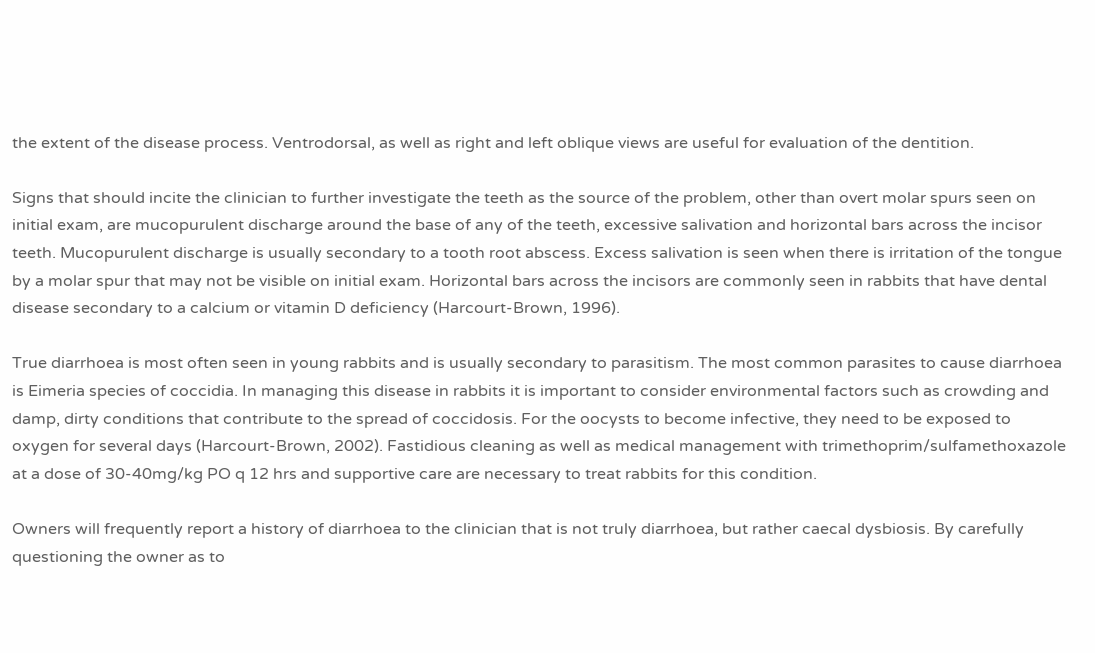the extent of the disease process. Ventrodorsal, as well as right and left oblique views are useful for evaluation of the dentition.

Signs that should incite the clinician to further investigate the teeth as the source of the problem, other than overt molar spurs seen on initial exam, are mucopurulent discharge around the base of any of the teeth, excessive salivation and horizontal bars across the incisor teeth. Mucopurulent discharge is usually secondary to a tooth root abscess. Excess salivation is seen when there is irritation of the tongue by a molar spur that may not be visible on initial exam. Horizontal bars across the incisors are commonly seen in rabbits that have dental disease secondary to a calcium or vitamin D deficiency (Harcourt-Brown, 1996).

True diarrhoea is most often seen in young rabbits and is usually secondary to parasitism. The most common parasites to cause diarrhoea is Eimeria species of coccidia. In managing this disease in rabbits it is important to consider environmental factors such as crowding and damp, dirty conditions that contribute to the spread of coccidosis. For the oocysts to become infective, they need to be exposed to oxygen for several days (Harcourt-Brown, 2002). Fastidious cleaning as well as medical management with trimethoprim/sulfamethoxazole at a dose of 30-40mg/kg PO q 12 hrs and supportive care are necessary to treat rabbits for this condition.

Owners will frequently report a history of diarrhoea to the clinician that is not truly diarrhoea, but rather caecal dysbiosis. By carefully questioning the owner as to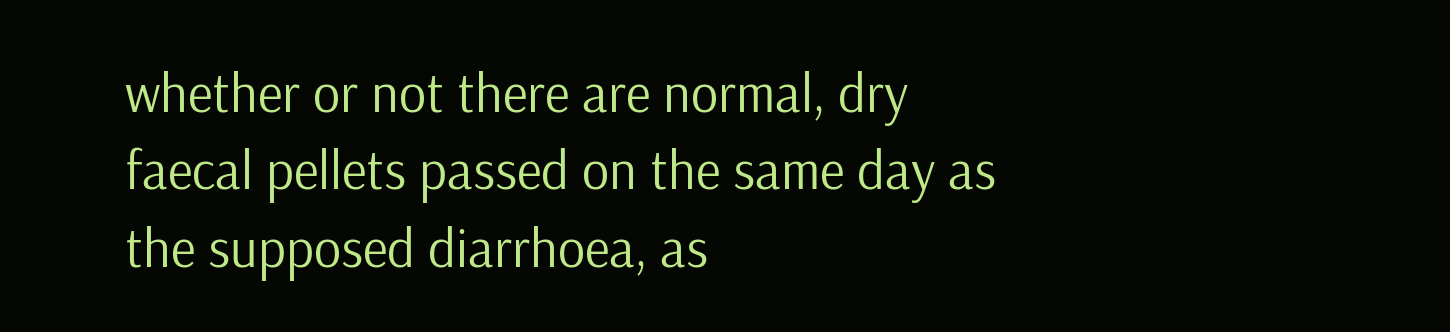whether or not there are normal, dry faecal pellets passed on the same day as the supposed diarrhoea, as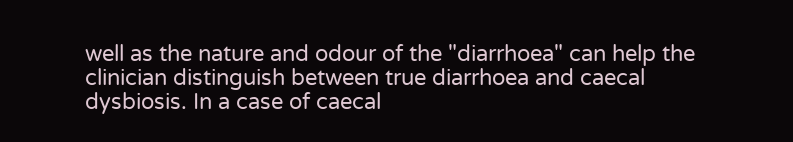well as the nature and odour of the "diarrhoea" can help the clinician distinguish between true diarrhoea and caecal dysbiosis. In a case of caecal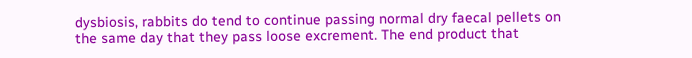dysbiosis, rabbits do tend to continue passing normal dry faecal pellets on the same day that they pass loose excrement. The end product that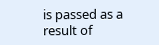is passed as a result of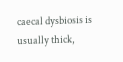caecal dysbiosis is usually thick,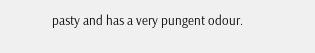pasty and has a very pungent odour.